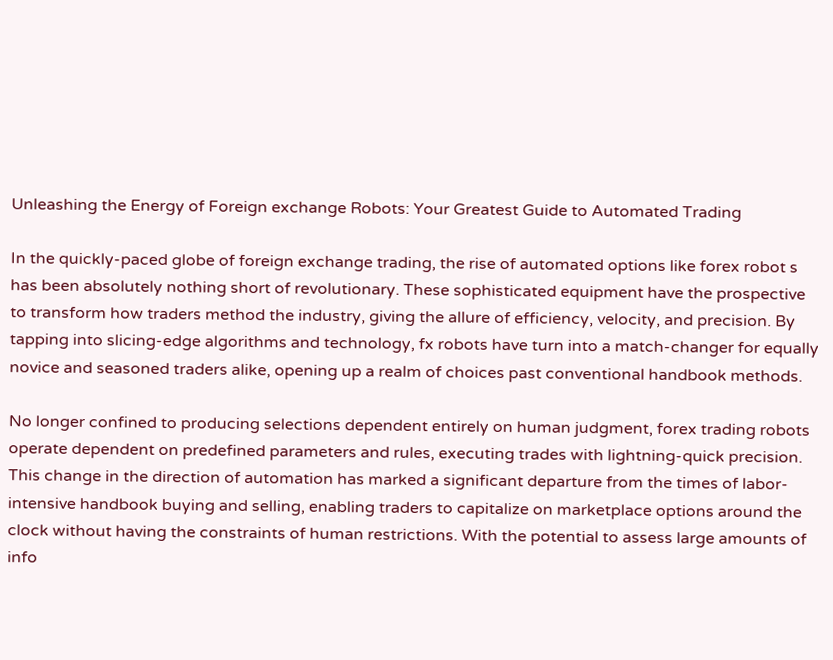Unleashing the Energy of Foreign exchange Robots: Your Greatest Guide to Automated Trading

In the quickly-paced globe of foreign exchange trading, the rise of automated options like forex robot s has been absolutely nothing short of revolutionary. These sophisticated equipment have the prospective to transform how traders method the industry, giving the allure of efficiency, velocity, and precision. By tapping into slicing-edge algorithms and technology, fx robots have turn into a match-changer for equally novice and seasoned traders alike, opening up a realm of choices past conventional handbook methods.

No longer confined to producing selections dependent entirely on human judgment, forex trading robots operate dependent on predefined parameters and rules, executing trades with lightning-quick precision. This change in the direction of automation has marked a significant departure from the times of labor-intensive handbook buying and selling, enabling traders to capitalize on marketplace options around the clock without having the constraints of human restrictions. With the potential to assess large amounts of info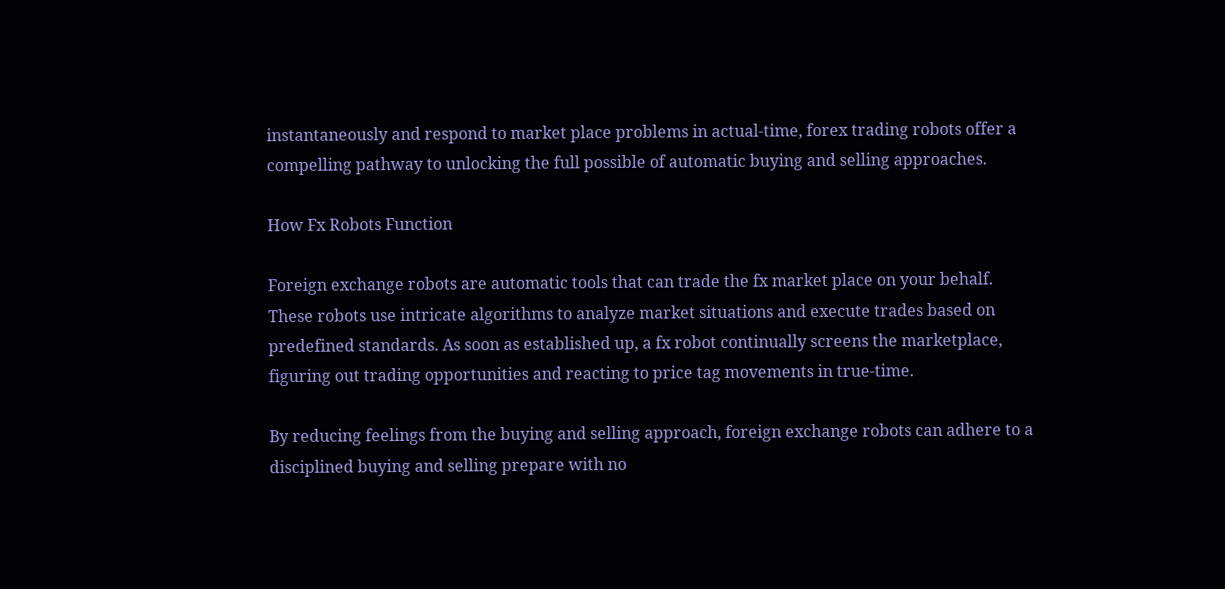instantaneously and respond to market place problems in actual-time, forex trading robots offer a compelling pathway to unlocking the full possible of automatic buying and selling approaches.

How Fx Robots Function

Foreign exchange robots are automatic tools that can trade the fx market place on your behalf. These robots use intricate algorithms to analyze market situations and execute trades based on predefined standards. As soon as established up, a fx robot continually screens the marketplace, figuring out trading opportunities and reacting to price tag movements in true-time.

By reducing feelings from the buying and selling approach, foreign exchange robots can adhere to a disciplined buying and selling prepare with no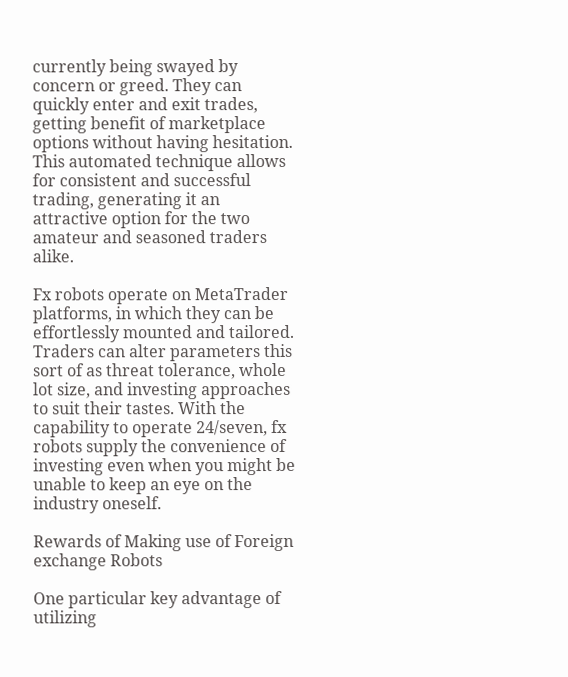currently being swayed by concern or greed. They can quickly enter and exit trades, getting benefit of marketplace options without having hesitation. This automated technique allows for consistent and successful trading, generating it an attractive option for the two amateur and seasoned traders alike.

Fx robots operate on MetaTrader platforms, in which they can be effortlessly mounted and tailored. Traders can alter parameters this sort of as threat tolerance, whole lot size, and investing approaches to suit their tastes. With the capability to operate 24/seven, fx robots supply the convenience of investing even when you might be unable to keep an eye on the industry oneself.

Rewards of Making use of Foreign exchange Robots

One particular key advantage of utilizing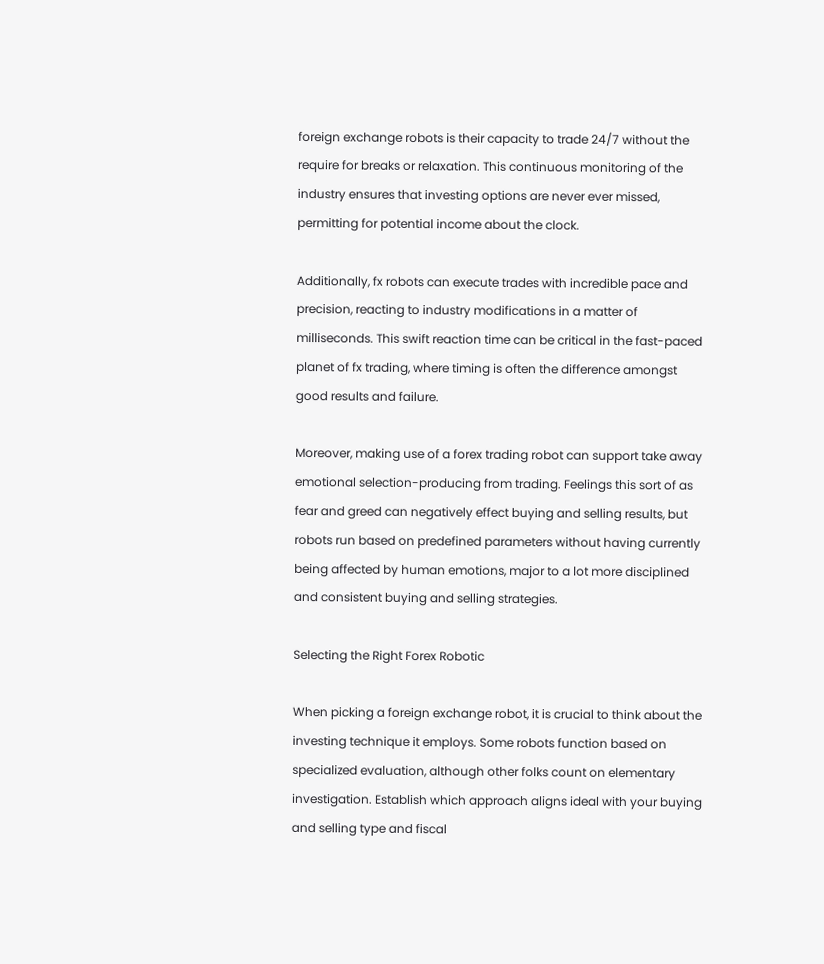foreign exchange robots is their capacity to trade 24/7 without the require for breaks or relaxation. This continuous monitoring of the industry ensures that investing options are never ever missed, permitting for potential income about the clock.

Additionally, fx robots can execute trades with incredible pace and precision, reacting to industry modifications in a matter of milliseconds. This swift reaction time can be critical in the fast-paced planet of fx trading, where timing is often the difference amongst good results and failure.

Moreover, making use of a forex trading robot can support take away emotional selection-producing from trading. Feelings this sort of as fear and greed can negatively effect buying and selling results, but robots run based on predefined parameters without having currently being affected by human emotions, major to a lot more disciplined and consistent buying and selling strategies.

Selecting the Right Forex Robotic

When picking a foreign exchange robot, it is crucial to think about the investing technique it employs. Some robots function based on specialized evaluation, although other folks count on elementary investigation. Establish which approach aligns ideal with your buying and selling type and fiscal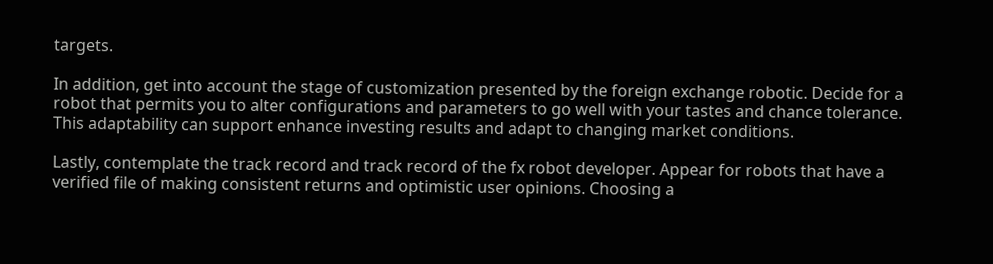targets.

In addition, get into account the stage of customization presented by the foreign exchange robotic. Decide for a robot that permits you to alter configurations and parameters to go well with your tastes and chance tolerance. This adaptability can support enhance investing results and adapt to changing market conditions.

Lastly, contemplate the track record and track record of the fx robot developer. Appear for robots that have a verified file of making consistent returns and optimistic user opinions. Choosing a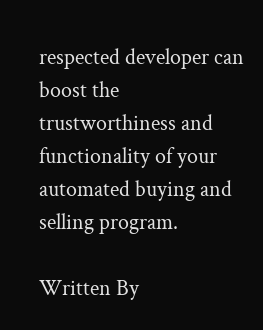respected developer can boost the trustworthiness and functionality of your automated buying and selling program.

Written By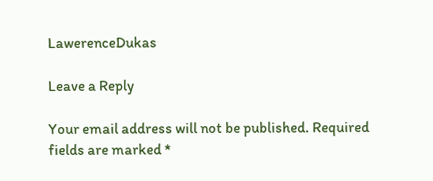LawerenceDukas

Leave a Reply

Your email address will not be published. Required fields are marked *